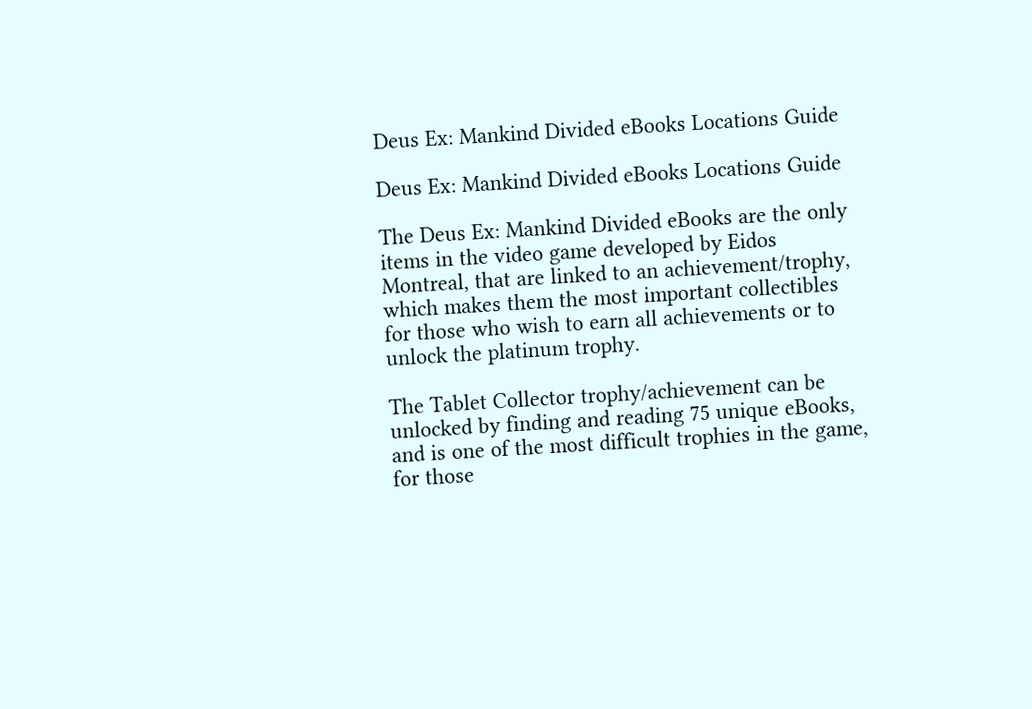Deus Ex: Mankind Divided eBooks Locations Guide

Deus Ex: Mankind Divided eBooks Locations Guide

The Deus Ex: Mankind Divided eBooks are the only items in the video game developed by Eidos Montreal, that are linked to an achievement/trophy, which makes them the most important collectibles for those who wish to earn all achievements or to unlock the platinum trophy.

The Tablet Collector trophy/achievement can be unlocked by finding and reading 75 unique eBooks, and is one of the most difficult trophies in the game, for those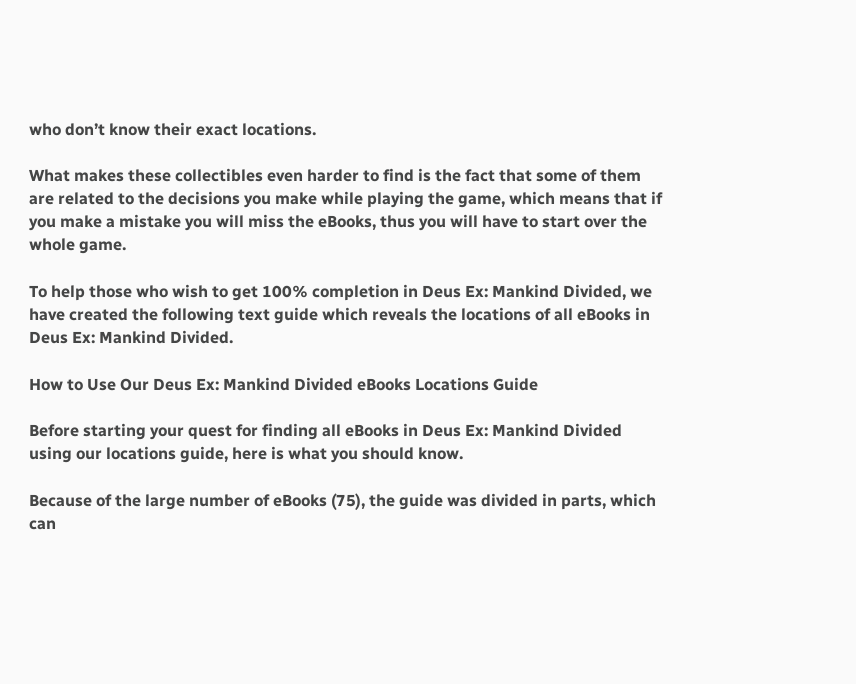who don’t know their exact locations.

What makes these collectibles even harder to find is the fact that some of them are related to the decisions you make while playing the game, which means that if you make a mistake you will miss the eBooks, thus you will have to start over the whole game.

To help those who wish to get 100% completion in Deus Ex: Mankind Divided, we have created the following text guide which reveals the locations of all eBooks in Deus Ex: Mankind Divided.

How to Use Our Deus Ex: Mankind Divided eBooks Locations Guide

Before starting your quest for finding all eBooks in Deus Ex: Mankind Divided using our locations guide, here is what you should know.

Because of the large number of eBooks (75), the guide was divided in parts, which can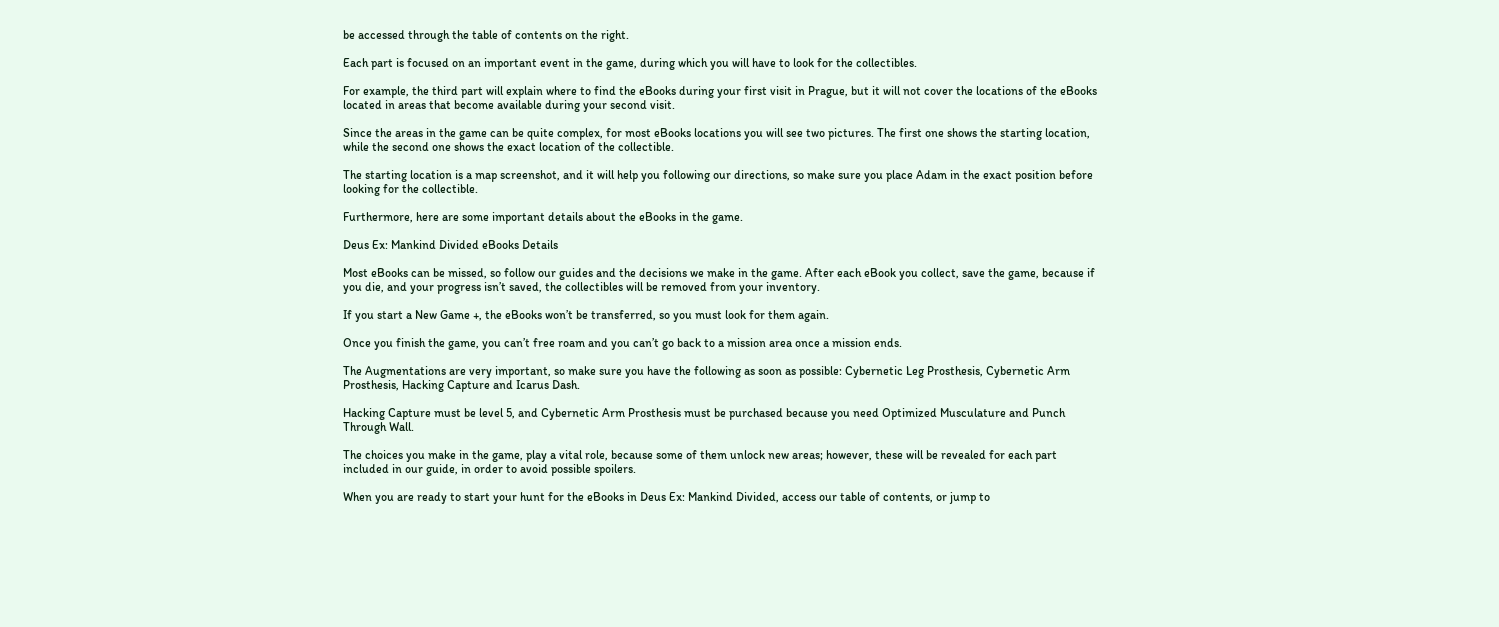be accessed through the table of contents on the right.

Each part is focused on an important event in the game, during which you will have to look for the collectibles.

For example, the third part will explain where to find the eBooks during your first visit in Prague, but it will not cover the locations of the eBooks located in areas that become available during your second visit.

Since the areas in the game can be quite complex, for most eBooks locations you will see two pictures. The first one shows the starting location, while the second one shows the exact location of the collectible.

The starting location is a map screenshot, and it will help you following our directions, so make sure you place Adam in the exact position before looking for the collectible.

Furthermore, here are some important details about the eBooks in the game.

Deus Ex: Mankind Divided eBooks Details

Most eBooks can be missed, so follow our guides and the decisions we make in the game. After each eBook you collect, save the game, because if you die, and your progress isn’t saved, the collectibles will be removed from your inventory.

If you start a New Game +, the eBooks won’t be transferred, so you must look for them again.

Once you finish the game, you can’t free roam and you can’t go back to a mission area once a mission ends.

The Augmentations are very important, so make sure you have the following as soon as possible: Cybernetic Leg Prosthesis, Cybernetic Arm Prosthesis, Hacking Capture and Icarus Dash.

Hacking Capture must be level 5, and Cybernetic Arm Prosthesis must be purchased because you need Optimized Musculature and Punch Through Wall.

The choices you make in the game, play a vital role, because some of them unlock new areas; however, these will be revealed for each part included in our guide, in order to avoid possible spoilers.

When you are ready to start your hunt for the eBooks in Deus Ex: Mankind Divided, access our table of contents, or jump to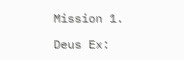Mission 1.

Deus Ex: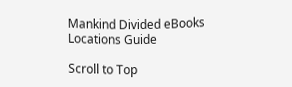Mankind Divided eBooks Locations Guide

Scroll to Top